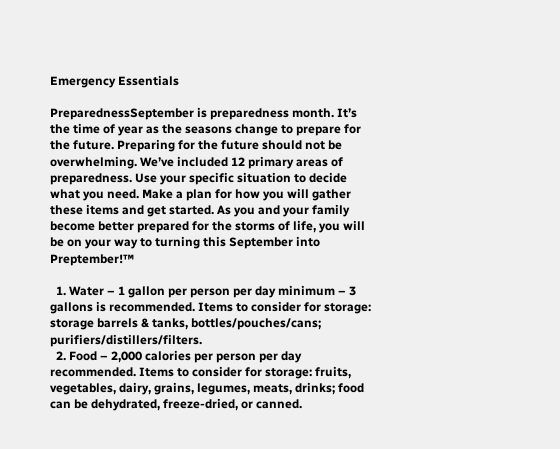Emergency Essentials

PreparednessSeptember is preparedness month. It’s the time of year as the seasons change to prepare for the future. Preparing for the future should not be overwhelming. We’ve included 12 primary areas of preparedness. Use your specific situation to decide what you need. Make a plan for how you will gather these items and get started. As you and your family become better prepared for the storms of life, you will be on your way to turning this September into Preptember!™

  1. Water – 1 gallon per person per day minimum – 3 gallons is recommended. Items to consider for storage: storage barrels & tanks, bottles/pouches/cans; purifiers/distillers/filters.
  2. Food – 2,000 calories per person per day recommended. Items to consider for storage: fruits, vegetables, dairy, grains, legumes, meats, drinks; food can be dehydrated, freeze-dried, or canned.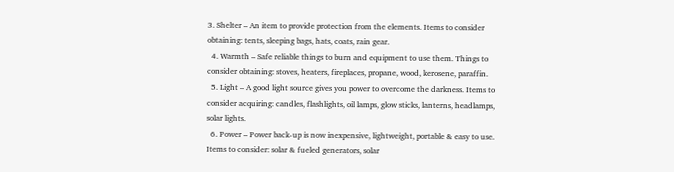3. Shelter – An item to provide protection from the elements. Items to consider obtaining: tents, sleeping bags, hats, coats, rain gear.
  4. Warmth – Safe reliable things to burn and equipment to use them. Things to consider obtaining: stoves, heaters, fireplaces, propane, wood, kerosene, paraffin.
  5. Light – A good light source gives you power to overcome the darkness. Items to consider acquiring: candles, flashlights, oil lamps, glow sticks, lanterns, headlamps, solar lights.
  6. Power – Power back-up is now inexpensive, lightweight, portable & easy to use. Items to consider: solar & fueled generators, solar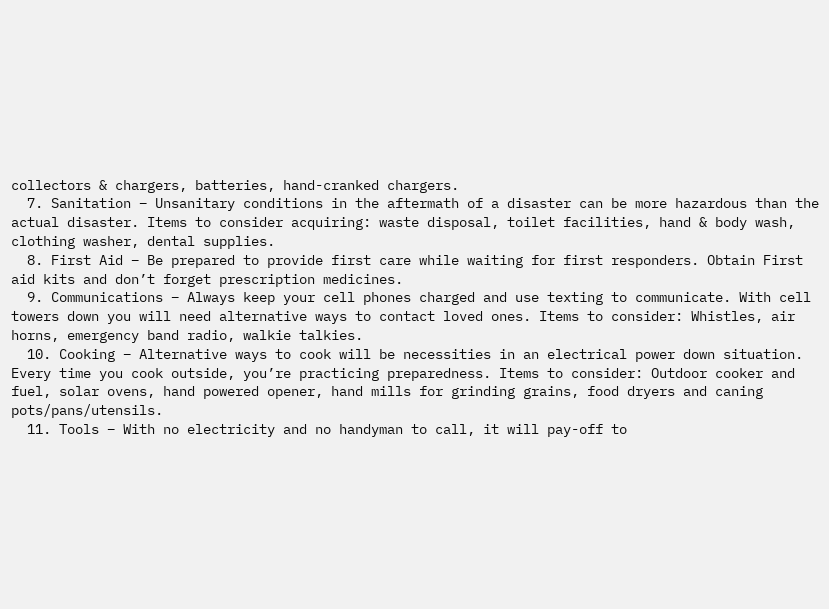collectors & chargers, batteries, hand-cranked chargers.
  7. Sanitation – Unsanitary conditions in the aftermath of a disaster can be more hazardous than the actual disaster. Items to consider acquiring: waste disposal, toilet facilities, hand & body wash, clothing washer, dental supplies.
  8. First Aid – Be prepared to provide first care while waiting for first responders. Obtain First aid kits and don’t forget prescription medicines.
  9. Communications – Always keep your cell phones charged and use texting to communicate. With cell towers down you will need alternative ways to contact loved ones. Items to consider: Whistles, air horns, emergency band radio, walkie talkies.
  10. Cooking – Alternative ways to cook will be necessities in an electrical power down situation. Every time you cook outside, you’re practicing preparedness. Items to consider: Outdoor cooker and fuel, solar ovens, hand powered opener, hand mills for grinding grains, food dryers and caning pots/pans/utensils.
  11. Tools – With no electricity and no handyman to call, it will pay-off to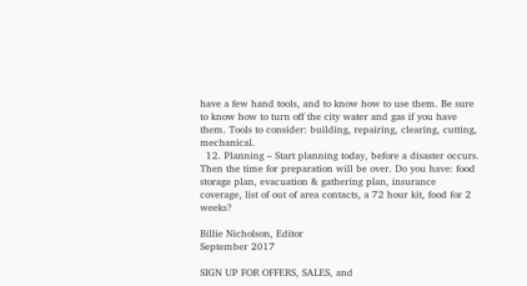have a few hand tools, and to know how to use them. Be sure to know how to turn off the city water and gas if you have them. Tools to consider: building, repairing, clearing, cutting, mechanical.
  12. Planning – Start planning today, before a disaster occurs. Then the time for preparation will be over. Do you have: food storage plan, evacuation & gathering plan, insurance coverage, list of out of area contacts, a 72 hour kit, food for 2 weeks?

Billie Nicholson, Editor
September 2017

SIGN UP FOR OFFERS, SALES, and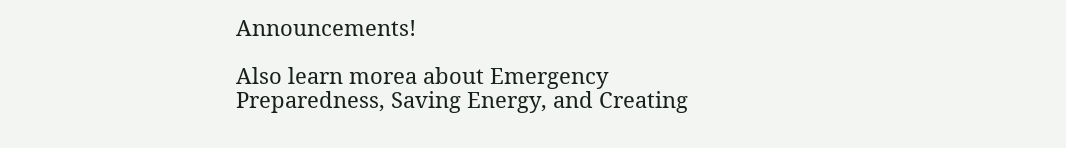Announcements!

Also learn morea about Emergency Preparedness, Saving Energy, and Creating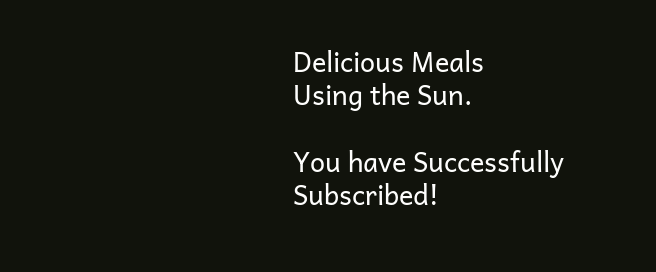Delicious Meals
Using the Sun.

You have Successfully Subscribed!